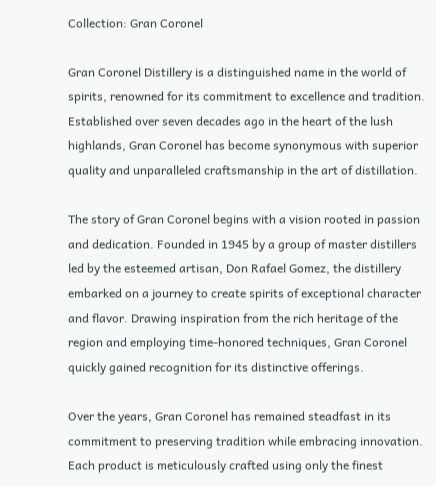Collection: Gran Coronel

Gran Coronel Distillery is a distinguished name in the world of spirits, renowned for its commitment to excellence and tradition. Established over seven decades ago in the heart of the lush highlands, Gran Coronel has become synonymous with superior quality and unparalleled craftsmanship in the art of distillation.

The story of Gran Coronel begins with a vision rooted in passion and dedication. Founded in 1945 by a group of master distillers led by the esteemed artisan, Don Rafael Gomez, the distillery embarked on a journey to create spirits of exceptional character and flavor. Drawing inspiration from the rich heritage of the region and employing time-honored techniques, Gran Coronel quickly gained recognition for its distinctive offerings.

Over the years, Gran Coronel has remained steadfast in its commitment to preserving tradition while embracing innovation. Each product is meticulously crafted using only the finest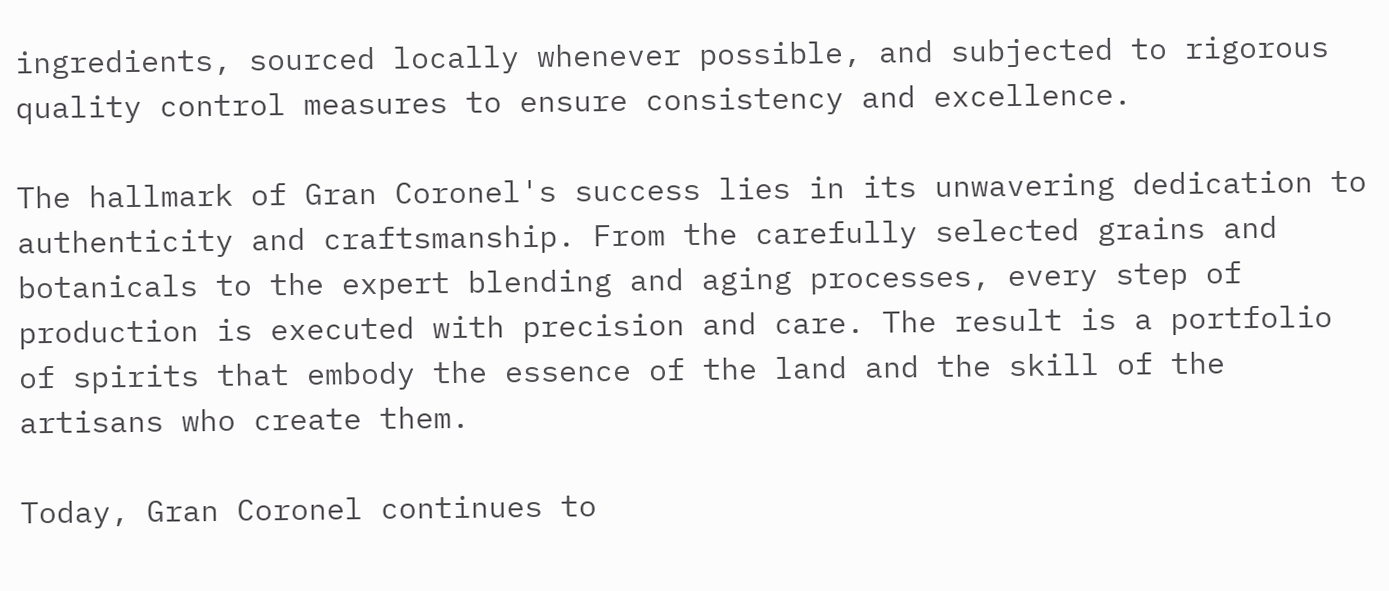ingredients, sourced locally whenever possible, and subjected to rigorous quality control measures to ensure consistency and excellence.

The hallmark of Gran Coronel's success lies in its unwavering dedication to authenticity and craftsmanship. From the carefully selected grains and botanicals to the expert blending and aging processes, every step of production is executed with precision and care. The result is a portfolio of spirits that embody the essence of the land and the skill of the artisans who create them.

Today, Gran Coronel continues to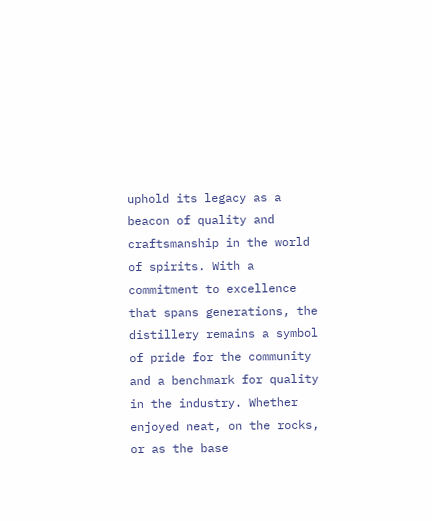uphold its legacy as a beacon of quality and craftsmanship in the world of spirits. With a commitment to excellence that spans generations, the distillery remains a symbol of pride for the community and a benchmark for quality in the industry. Whether enjoyed neat, on the rocks, or as the base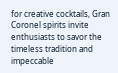for creative cocktails, Gran Coronel spirits invite enthusiasts to savor the timeless tradition and impeccable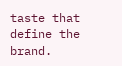taste that define the brand.